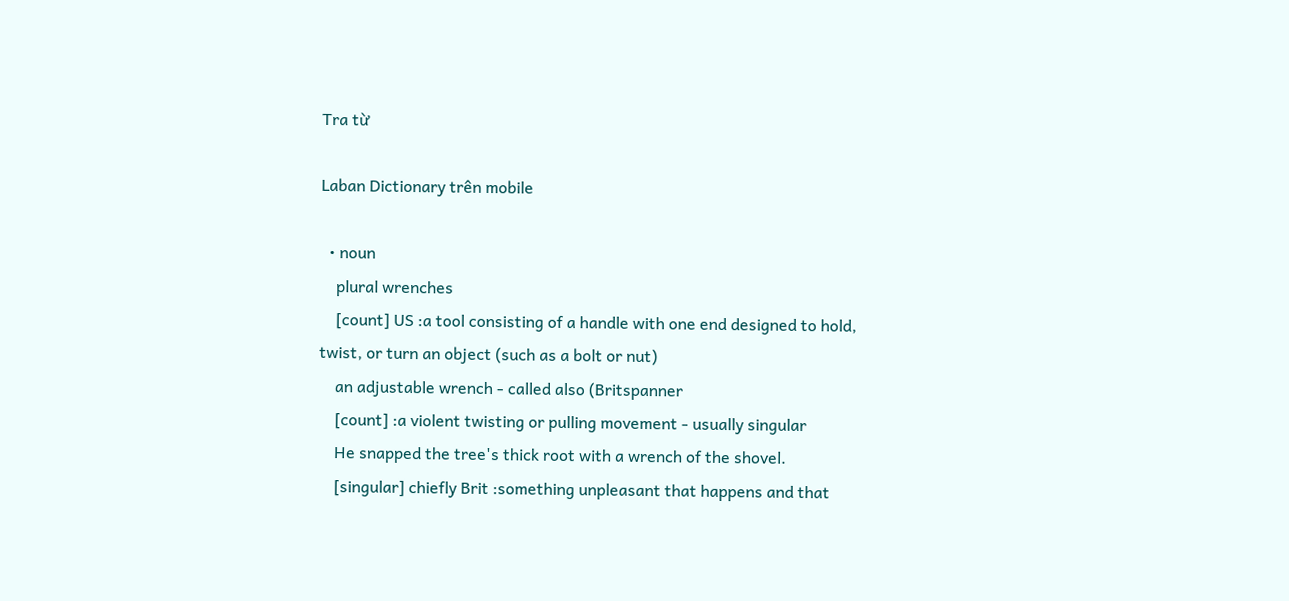Tra từ

Laban Dictionary trên mobile

  • noun
    plural wrenches
    [count] US :a tool consisting of a handle with one end designed to hold, twist, or turn an object (such as a bolt or nut)
    an adjustable wrench - called also (Britspanner
    [count] :a violent twisting or pulling movement - usually singular
    He snapped the tree's thick root with a wrench of the shovel.
    [singular] chiefly Brit :something unpleasant that happens and that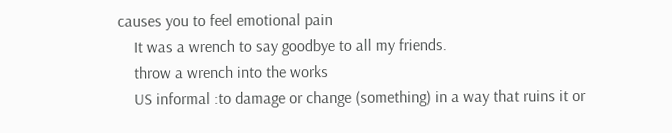causes you to feel emotional pain
    It was a wrench to say goodbye to all my friends.
    throw a wrench into the works
    US informal :to damage or change (something) in a way that ruins it or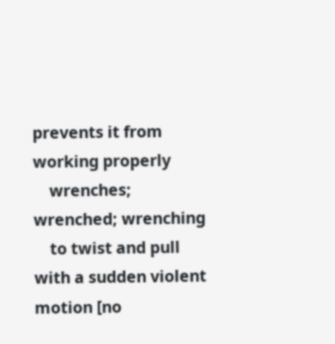prevents it from working properly
    wrenches; wrenched; wrenching
    to twist and pull with a sudden violent motion [no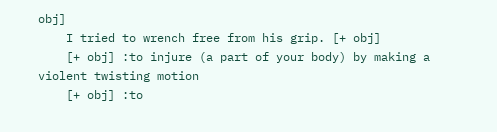obj]
    I tried to wrench free from his grip. [+ obj]
    [+ obj] :to injure (a part of your body) by making a violent twisting motion
    [+ obj] :to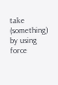take (something) by using force